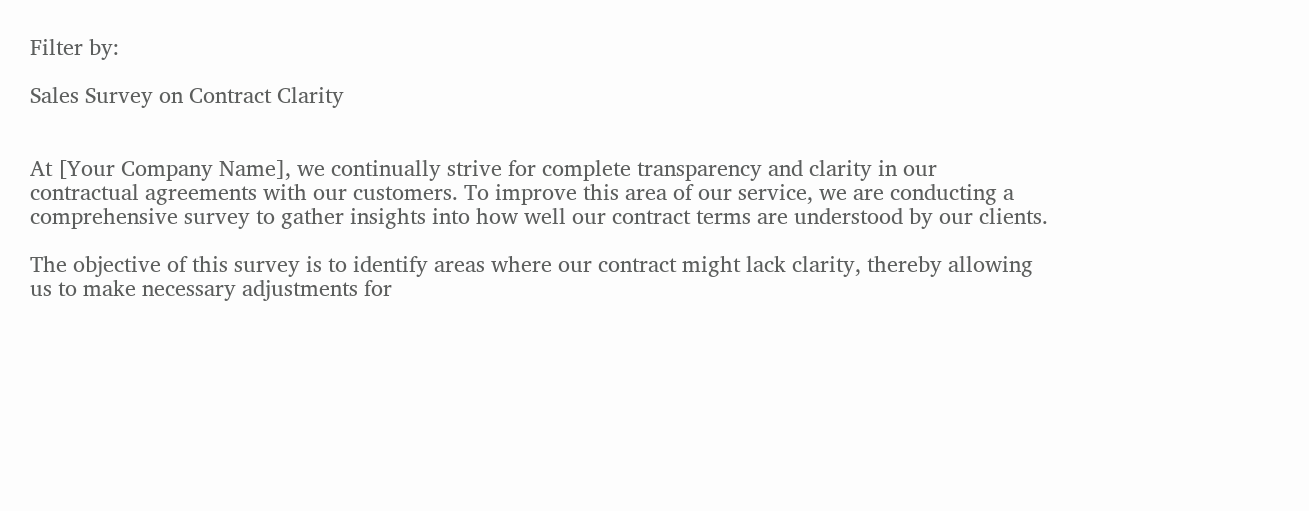Filter by:

Sales Survey on Contract Clarity


At [Your Company Name], we continually strive for complete transparency and clarity in our contractual agreements with our customers. To improve this area of our service, we are conducting a comprehensive survey to gather insights into how well our contract terms are understood by our clients.

The objective of this survey is to identify areas where our contract might lack clarity, thereby allowing us to make necessary adjustments for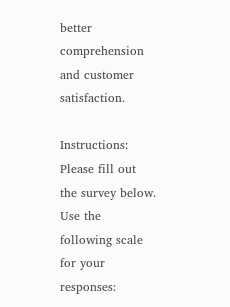better comprehension and customer satisfaction.

Instructions: Please fill out the survey below. Use the following scale for your responses: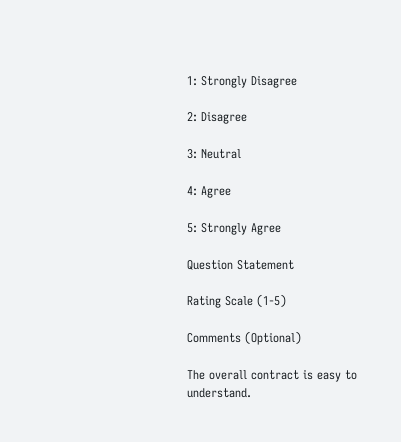1: Strongly Disagree

2: Disagree

3: Neutral

4: Agree

5: Strongly Agree

Question Statement

Rating Scale (1-5)

Comments (Optional)

The overall contract is easy to understand.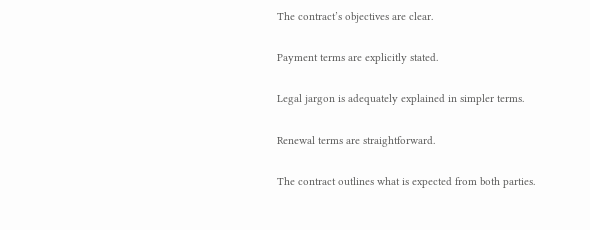The contract’s objectives are clear.

Payment terms are explicitly stated.

Legal jargon is adequately explained in simpler terms.

Renewal terms are straightforward.

The contract outlines what is expected from both parties.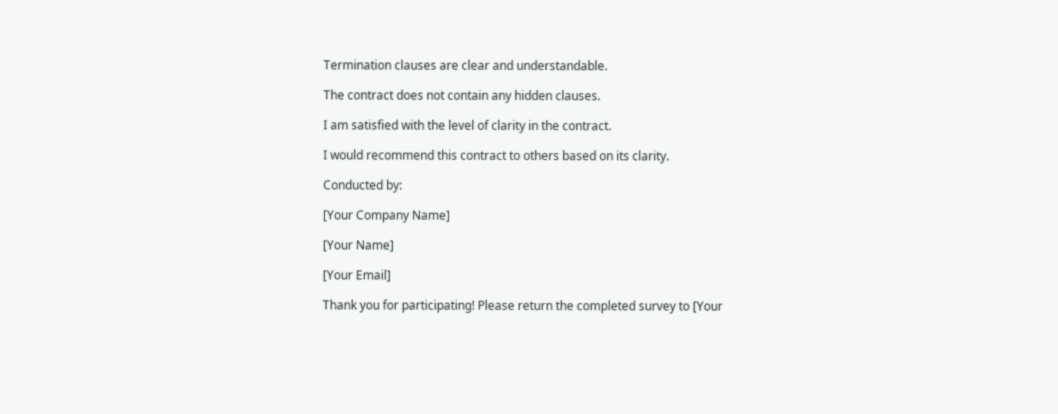Termination clauses are clear and understandable.

The contract does not contain any hidden clauses.

I am satisfied with the level of clarity in the contract.

I would recommend this contract to others based on its clarity.

Conducted by:

[Your Company Name]

[Your Name]

[Your Email]

Thank you for participating! Please return the completed survey to [Your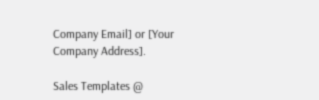Company Email] or [Your Company Address].

Sales Templates @